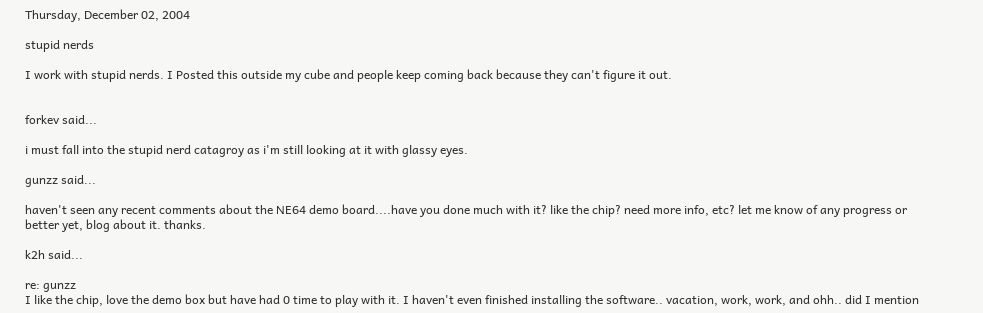Thursday, December 02, 2004

stupid nerds

I work with stupid nerds. I Posted this outside my cube and people keep coming back because they can't figure it out.


forkev said...

i must fall into the stupid nerd catagroy as i'm still looking at it with glassy eyes.

gunzz said...

haven't seen any recent comments about the NE64 demo board....have you done much with it? like the chip? need more info, etc? let me know of any progress or better yet, blog about it. thanks.

k2h said...

re: gunzz
I like the chip, love the demo box but have had 0 time to play with it. I haven't even finished installing the software.. vacation, work, work, and ohh.. did I mention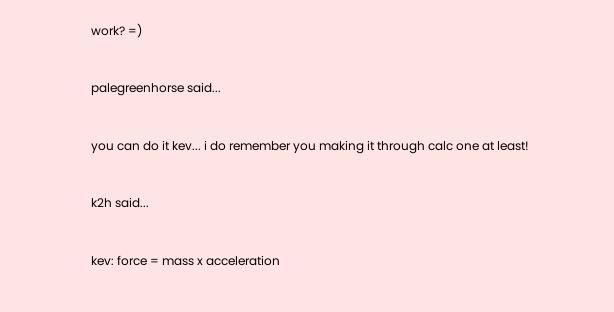work? =)

palegreenhorse said...

you can do it kev... i do remember you making it through calc one at least!

k2h said...

kev: force = mass x acceleration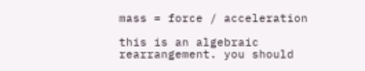mass = force / acceleration

this is an algebraic rearrangement. you should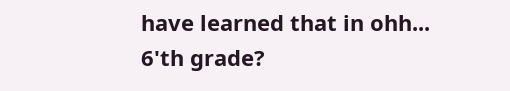have learned that in ohh... 6'th grade?